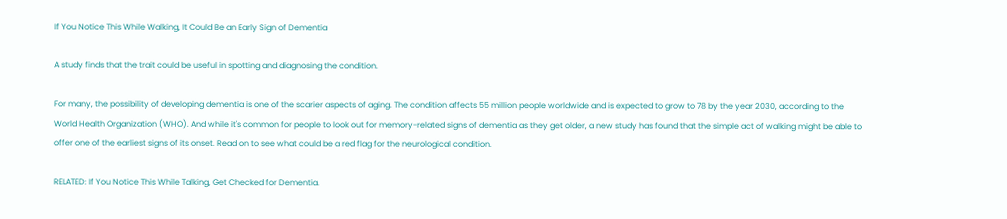If You Notice This While Walking, It Could Be an Early Sign of Dementia

A study finds that the trait could be useful in spotting and diagnosing the condition.

For many, the possibility of developing dementia is one of the scarier aspects of aging. The condition affects 55 million people worldwide and is expected to grow to 78 by the year 2030, according to the World Health Organization (WHO). And while it's common for people to look out for memory-related signs of dementia as they get older, a new study has found that the simple act of walking might be able to offer one of the earliest signs of its onset. Read on to see what could be a red flag for the neurological condition.

RELATED: If You Notice This While Talking, Get Checked for Dementia.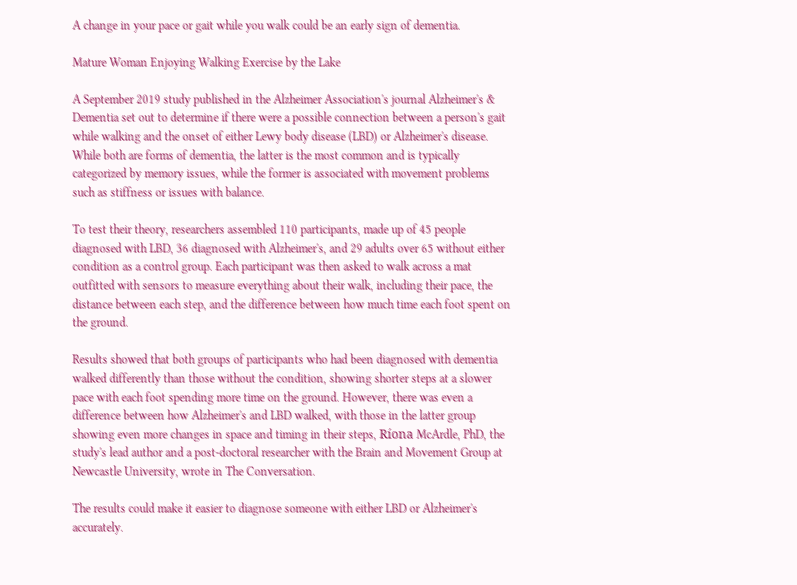A change in your pace or gait while you walk could be an early sign of dementia.

Mature Woman Enjoying Walking Exercise by the Lake

A September 2019 study published in the Alzheimer Association's journal Alzheimer's & Dementia set out to determine if there were a possible connection between a person's gait while walking and the onset of either Lewy body disease (LBD) or Alzheimer's disease. While both are forms of dementia, the latter is the most common and is typically categorized by memory issues, while the former is associated with movement problems such as stiffness or issues with balance.

To test their theory, researchers assembled 110 participants, made up of 45 people diagnosed with LBD, 36 diagnosed with Alzheimer's, and 29 adults over 65 without either condition as a control group. Each participant was then asked to walk across a mat outfitted with sensors to measure everything about their walk, including their pace, the distance between each step, and the difference between how much time each foot spent on the ground.

Results showed that both groups of participants who had been diagnosed with dementia walked differently than those without the condition, showing shorter steps at a slower pace with each foot spending more time on the ground. However, there was even a difference between how Alzheimer's and LBD walked, with those in the latter group showing even more changes in space and timing in their steps, Ríona McArdle, PhD, the study's lead author and a post-doctoral researcher with the Brain and Movement Group at Newcastle University, wrote in The Conversation.

The results could make it easier to diagnose someone with either LBD or Alzheimer's accurately.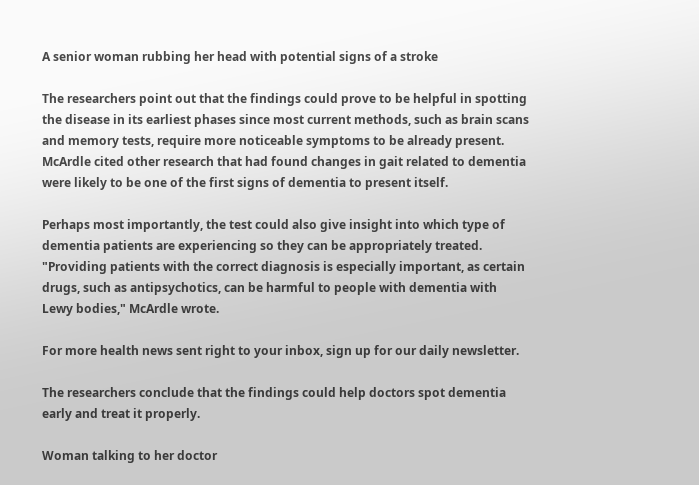A senior woman rubbing her head with potential signs of a stroke

The researchers point out that the findings could prove to be helpful in spotting the disease in its earliest phases since most current methods, such as brain scans and memory tests, require more noticeable symptoms to be already present. McArdle cited other research that had found changes in gait related to dementia were likely to be one of the first signs of dementia to present itself.

Perhaps most importantly, the test could also give insight into which type of dementia patients are experiencing so they can be appropriately treated. "Providing patients with the correct diagnosis is especially important, as certain drugs, such as antipsychotics, can be harmful to people with dementia with Lewy bodies," McArdle wrote.

For more health news sent right to your inbox, sign up for our daily newsletter.

The researchers conclude that the findings could help doctors spot dementia early and treat it properly.

Woman talking to her doctor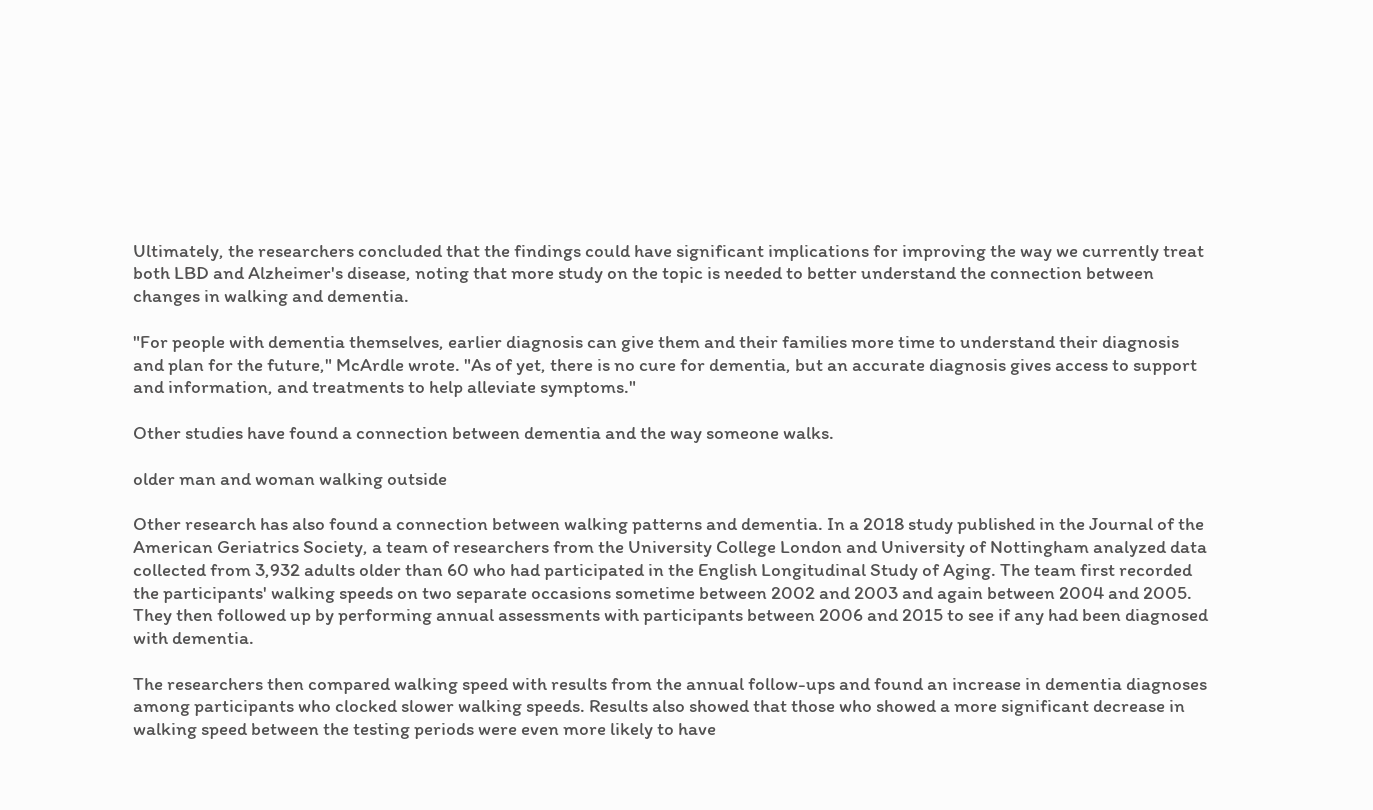Ultimately, the researchers concluded that the findings could have significant implications for improving the way we currently treat both LBD and Alzheimer's disease, noting that more study on the topic is needed to better understand the connection between changes in walking and dementia.

"For people with dementia themselves, earlier diagnosis can give them and their families more time to understand their diagnosis and plan for the future," McArdle wrote. "As of yet, there is no cure for dementia, but an accurate diagnosis gives access to support and information, and treatments to help alleviate symptoms."

Other studies have found a connection between dementia and the way someone walks.

older man and woman walking outside

Other research has also found a connection between walking patterns and dementia. In a 2018 study published in the Journal of the American Geriatrics Society, a team of researchers from the University College London and University of Nottingham analyzed data collected from 3,932 adults older than 60 who had participated in the English Longitudinal Study of Aging. The team first recorded the participants' walking speeds on two separate occasions sometime between 2002 and 2003 and again between 2004 and 2005. They then followed up by performing annual assessments with participants between 2006 and 2015 to see if any had been diagnosed with dementia.

The researchers then compared walking speed with results from the annual follow-ups and found an increase in dementia diagnoses among participants who clocked slower walking speeds. Results also showed that those who showed a more significant decrease in walking speed between the testing periods were even more likely to have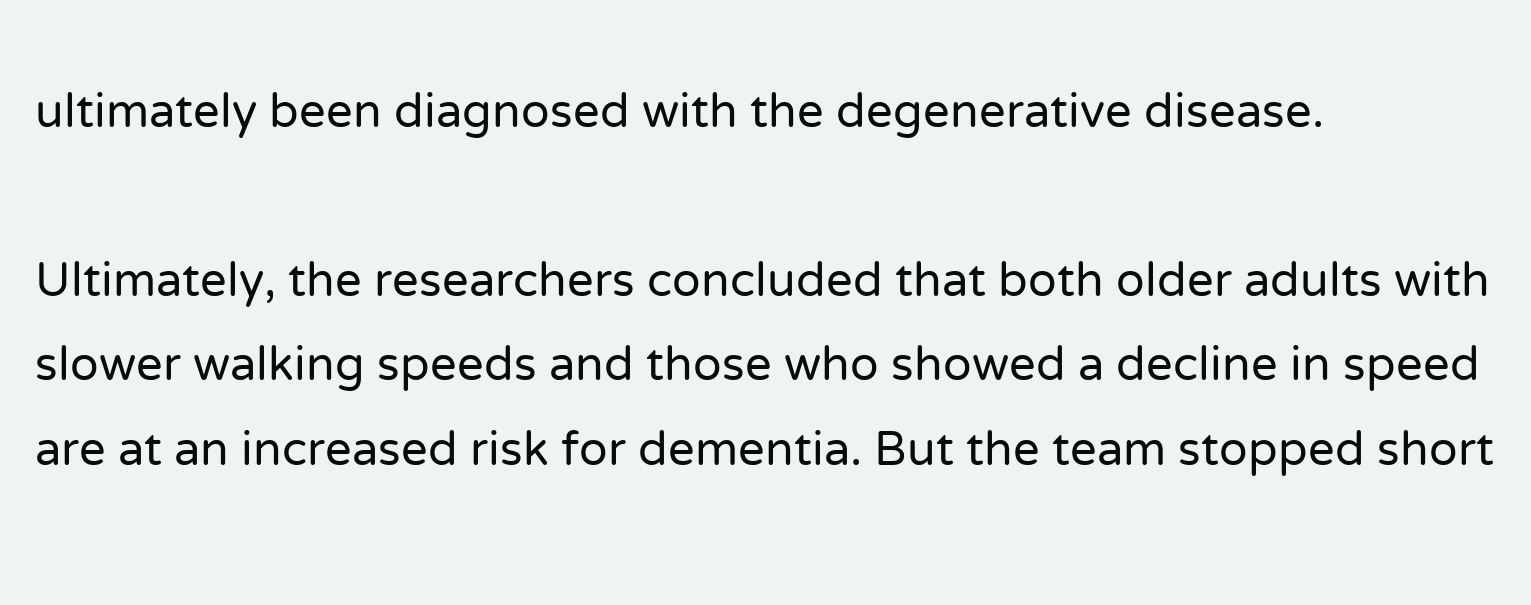ultimately been diagnosed with the degenerative disease.

Ultimately, the researchers concluded that both older adults with slower walking speeds and those who showed a decline in speed are at an increased risk for dementia. But the team stopped short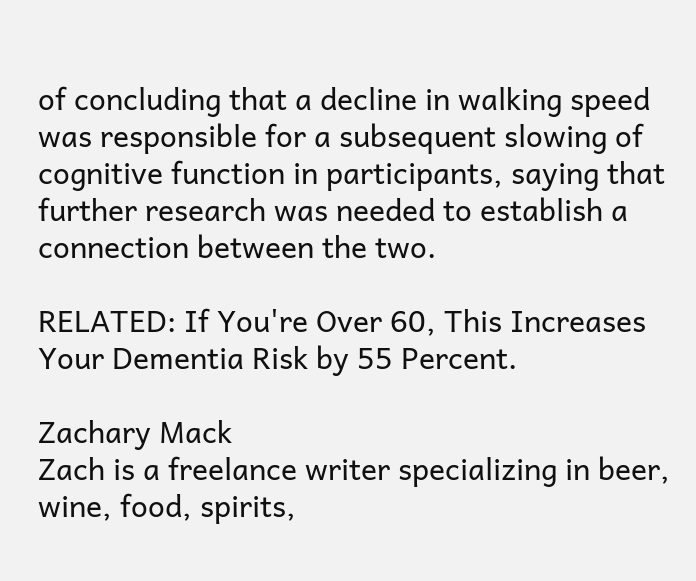of concluding that a decline in walking speed was responsible for a subsequent slowing of cognitive function in participants, saying that further research was needed to establish a connection between the two.

RELATED: If You're Over 60, This Increases Your Dementia Risk by 55 Percent.

Zachary Mack
Zach is a freelance writer specializing in beer, wine, food, spirits,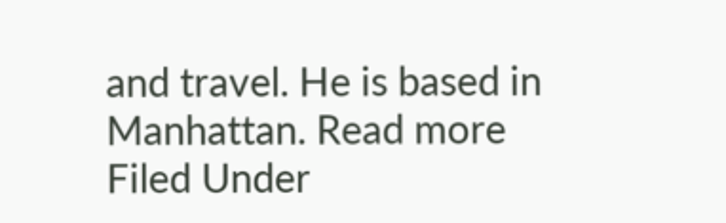and travel. He is based in Manhattan. Read more
Filed Under